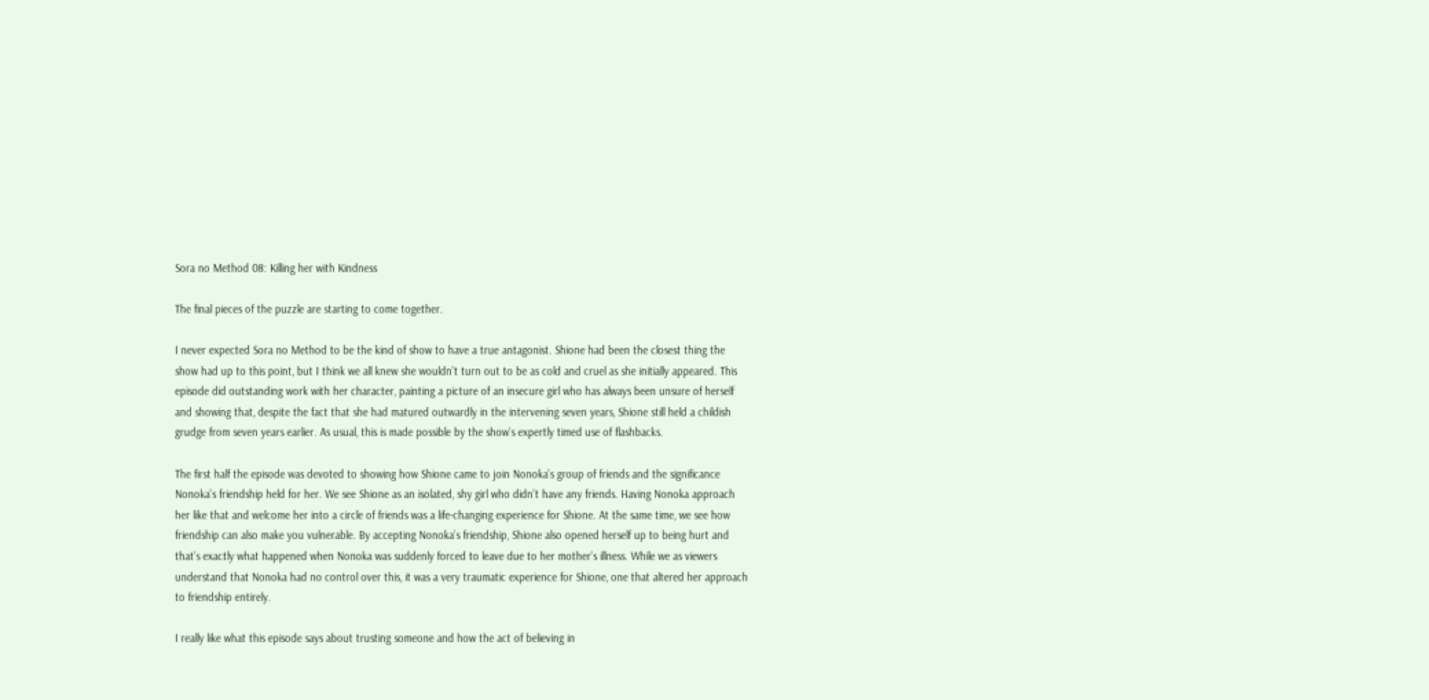Sora no Method 08: Killing her with Kindness

The final pieces of the puzzle are starting to come together.

I never expected Sora no Method to be the kind of show to have a true antagonist. Shione had been the closest thing the show had up to this point, but I think we all knew she wouldn’t turn out to be as cold and cruel as she initially appeared. This episode did outstanding work with her character, painting a picture of an insecure girl who has always been unsure of herself and showing that, despite the fact that she had matured outwardly in the intervening seven years, Shione still held a childish grudge from seven years earlier. As usual, this is made possible by the show’s expertly timed use of flashbacks.

The first half the episode was devoted to showing how Shione came to join Nonoka’s group of friends and the significance Nonoka’s friendship held for her. We see Shione as an isolated, shy girl who didn’t have any friends. Having Nonoka approach her like that and welcome her into a circle of friends was a life-changing experience for Shione. At the same time, we see how friendship can also make you vulnerable. By accepting Nonoka’s friendship, Shione also opened herself up to being hurt and that’s exactly what happened when Nonoka was suddenly forced to leave due to her mother’s illness. While we as viewers understand that Nonoka had no control over this, it was a very traumatic experience for Shione, one that altered her approach to friendship entirely.

I really like what this episode says about trusting someone and how the act of believing in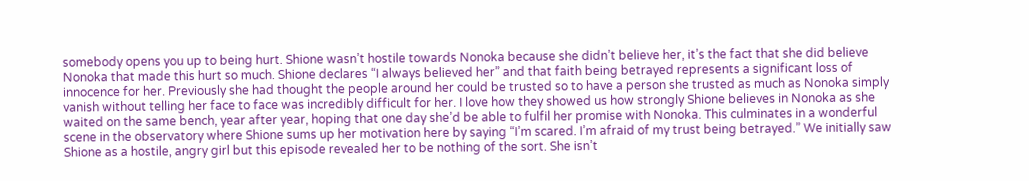somebody opens you up to being hurt. Shione wasn’t hostile towards Nonoka because she didn’t believe her, it’s the fact that she did believe Nonoka that made this hurt so much. Shione declares “I always believed her” and that faith being betrayed represents a significant loss of innocence for her. Previously she had thought the people around her could be trusted so to have a person she trusted as much as Nonoka simply vanish without telling her face to face was incredibly difficult for her. I love how they showed us how strongly Shione believes in Nonoka as she waited on the same bench, year after year, hoping that one day she’d be able to fulfil her promise with Nonoka. This culminates in a wonderful scene in the observatory where Shione sums up her motivation here by saying “I’m scared. I’m afraid of my trust being betrayed.” We initially saw Shione as a hostile, angry girl but this episode revealed her to be nothing of the sort. She isn’t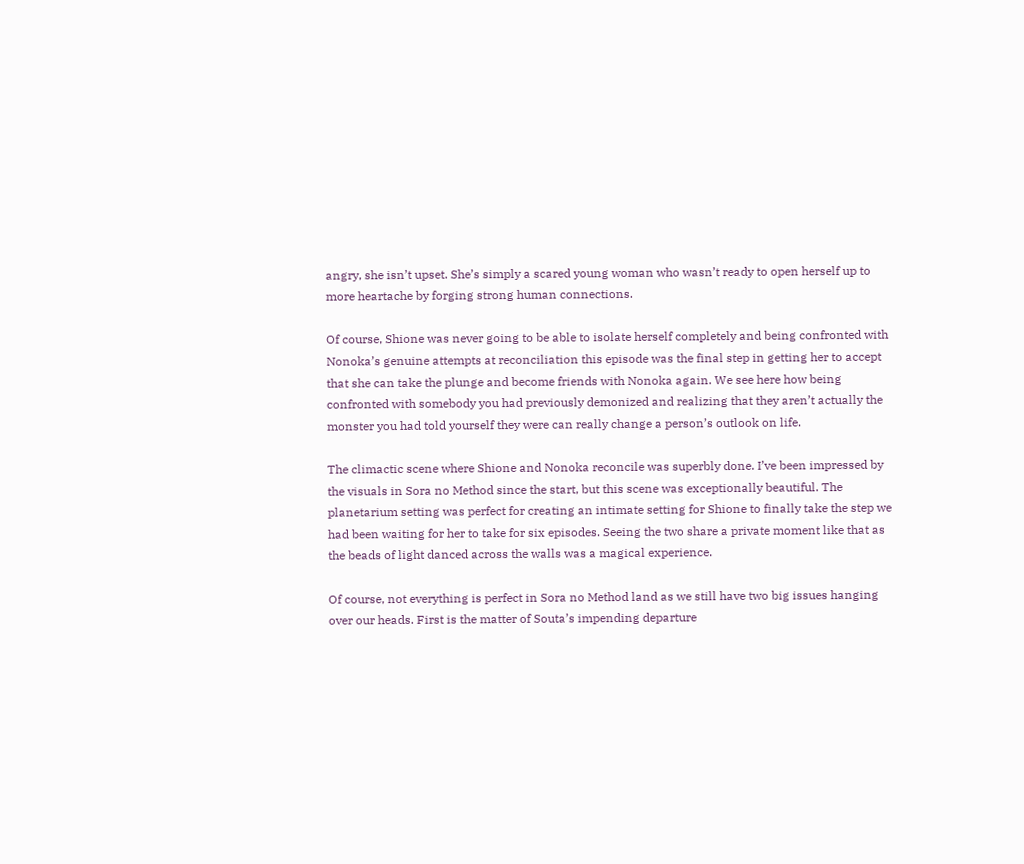angry, she isn’t upset. She’s simply a scared young woman who wasn’t ready to open herself up to more heartache by forging strong human connections.

Of course, Shione was never going to be able to isolate herself completely and being confronted with Nonoka’s genuine attempts at reconciliation this episode was the final step in getting her to accept that she can take the plunge and become friends with Nonoka again. We see here how being confronted with somebody you had previously demonized and realizing that they aren’t actually the monster you had told yourself they were can really change a person’s outlook on life.

The climactic scene where Shione and Nonoka reconcile was superbly done. I’ve been impressed by the visuals in Sora no Method since the start, but this scene was exceptionally beautiful. The planetarium setting was perfect for creating an intimate setting for Shione to finally take the step we had been waiting for her to take for six episodes. Seeing the two share a private moment like that as the beads of light danced across the walls was a magical experience.

Of course, not everything is perfect in Sora no Method land as we still have two big issues hanging over our heads. First is the matter of Souta’s impending departure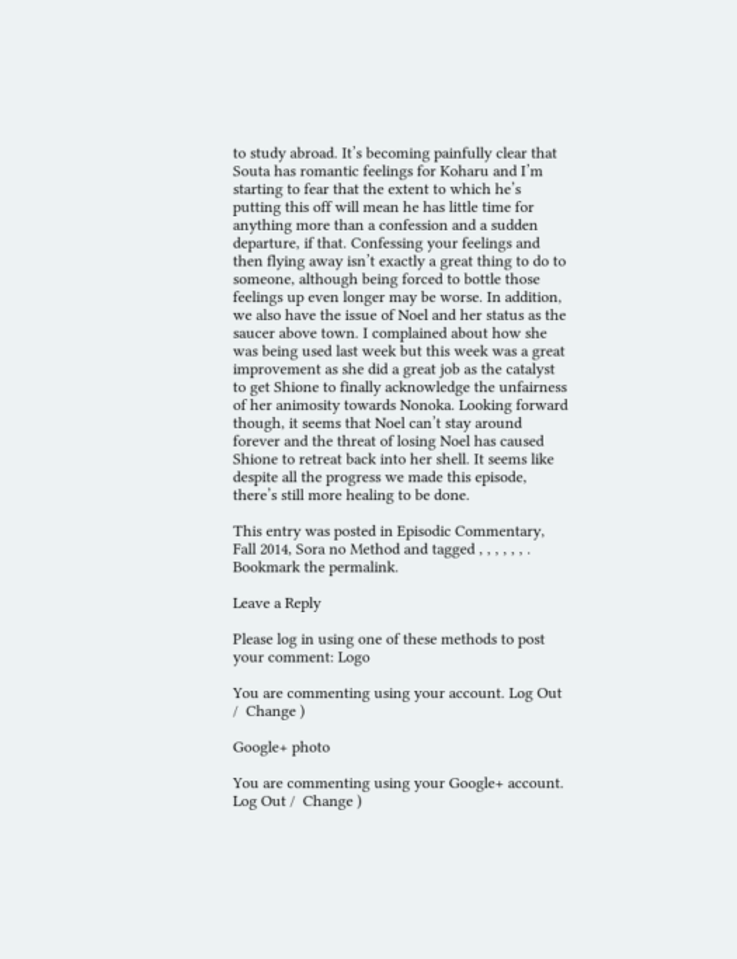to study abroad. It’s becoming painfully clear that Souta has romantic feelings for Koharu and I’m starting to fear that the extent to which he’s putting this off will mean he has little time for anything more than a confession and a sudden departure, if that. Confessing your feelings and then flying away isn’t exactly a great thing to do to someone, although being forced to bottle those feelings up even longer may be worse. In addition, we also have the issue of Noel and her status as the saucer above town. I complained about how she was being used last week but this week was a great improvement as she did a great job as the catalyst to get Shione to finally acknowledge the unfairness of her animosity towards Nonoka. Looking forward though, it seems that Noel can’t stay around forever and the threat of losing Noel has caused Shione to retreat back into her shell. It seems like despite all the progress we made this episode, there’s still more healing to be done.

This entry was posted in Episodic Commentary, Fall 2014, Sora no Method and tagged , , , , , , . Bookmark the permalink.

Leave a Reply

Please log in using one of these methods to post your comment: Logo

You are commenting using your account. Log Out /  Change )

Google+ photo

You are commenting using your Google+ account. Log Out /  Change )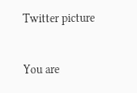Twitter picture

You are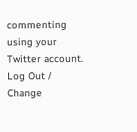commenting using your Twitter account. Log Out /  Change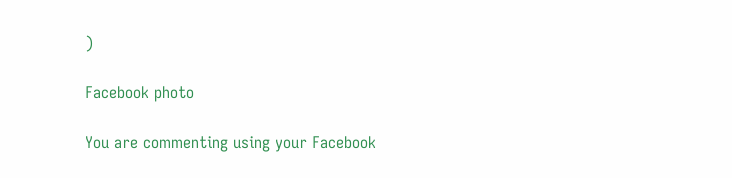)

Facebook photo

You are commenting using your Facebook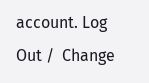account. Log Out /  Change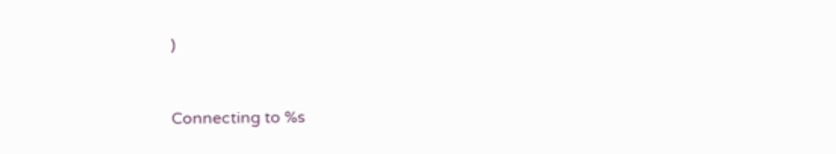)


Connecting to %s